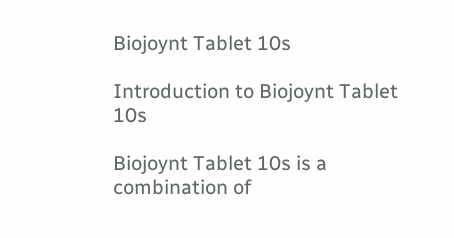Biojoynt Tablet 10s

Introduction to Biojoynt Tablet 10s

Biojoynt Tablet 10s is a combination of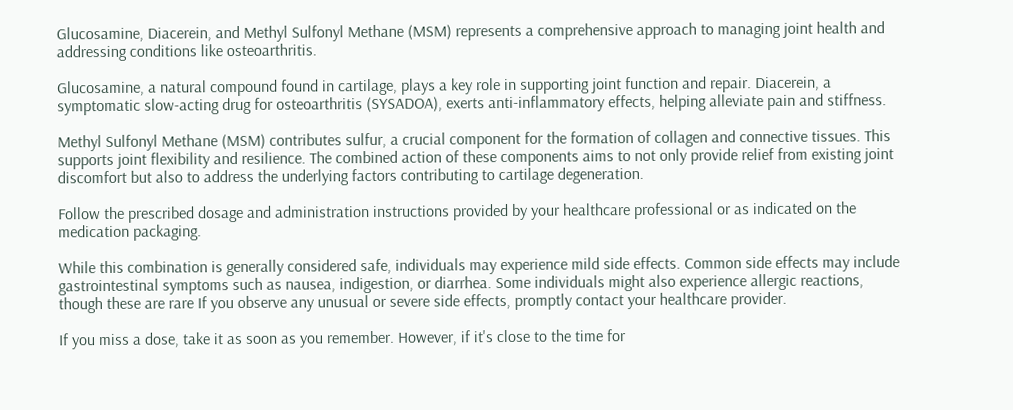Glucosamine, Diacerein, and Methyl Sulfonyl Methane (MSM) represents a comprehensive approach to managing joint health and addressing conditions like osteoarthritis.

Glucosamine, a natural compound found in cartilage, plays a key role in supporting joint function and repair. Diacerein, a symptomatic slow-acting drug for osteoarthritis (SYSADOA), exerts anti-inflammatory effects, helping alleviate pain and stiffness.

Methyl Sulfonyl Methane (MSM) contributes sulfur, a crucial component for the formation of collagen and connective tissues. This supports joint flexibility and resilience. The combined action of these components aims to not only provide relief from existing joint discomfort but also to address the underlying factors contributing to cartilage degeneration.

Follow the prescribed dosage and administration instructions provided by your healthcare professional or as indicated on the medication packaging.

While this combination is generally considered safe, individuals may experience mild side effects. Common side effects may include gastrointestinal symptoms such as nausea, indigestion, or diarrhea. Some individuals might also experience allergic reactions, though these are rare If you observe any unusual or severe side effects, promptly contact your healthcare provider.

If you miss a dose, take it as soon as you remember. However, if it's close to the time for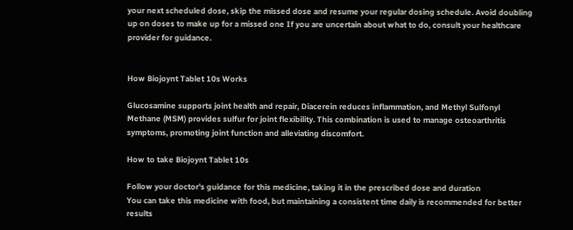your next scheduled dose, skip the missed dose and resume your regular dosing schedule. Avoid doubling up on doses to make up for a missed one If you are uncertain about what to do, consult your healthcare provider for guidance.


How Biojoynt Tablet 10s Works

Glucosamine supports joint health and repair, Diacerein reduces inflammation, and Methyl Sulfonyl Methane (MSM) provides sulfur for joint flexibility. This combination is used to manage osteoarthritis symptoms, promoting joint function and alleviating discomfort.

How to take Biojoynt Tablet 10s

Follow your doctor's guidance for this medicine, taking it in the prescribed dose and duration
You can take this medicine with food, but maintaining a consistent time daily is recommended for better results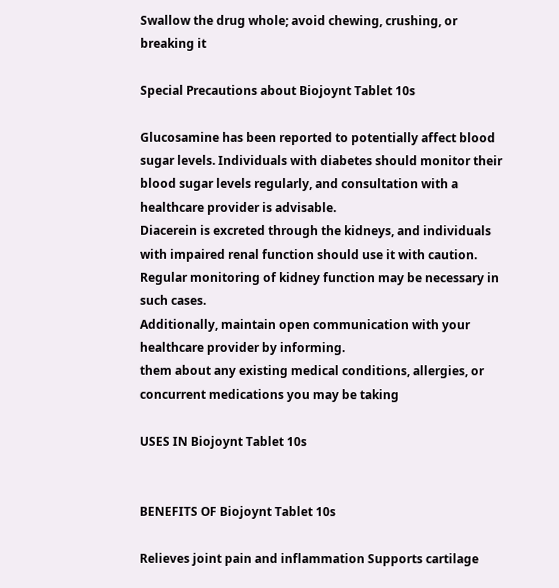Swallow the drug whole; avoid chewing, crushing, or breaking it

Special Precautions about Biojoynt Tablet 10s

Glucosamine has been reported to potentially affect blood sugar levels. Individuals with diabetes should monitor their blood sugar levels regularly, and consultation with a healthcare provider is advisable.
Diacerein is excreted through the kidneys, and individuals with impaired renal function should use it with caution. Regular monitoring of kidney function may be necessary in such cases.
Additionally, maintain open communication with your healthcare provider by informing.
them about any existing medical conditions, allergies, or concurrent medications you may be taking

USES IN Biojoynt Tablet 10s


BENEFITS OF Biojoynt Tablet 10s

Relieves joint pain and inflammation Supports cartilage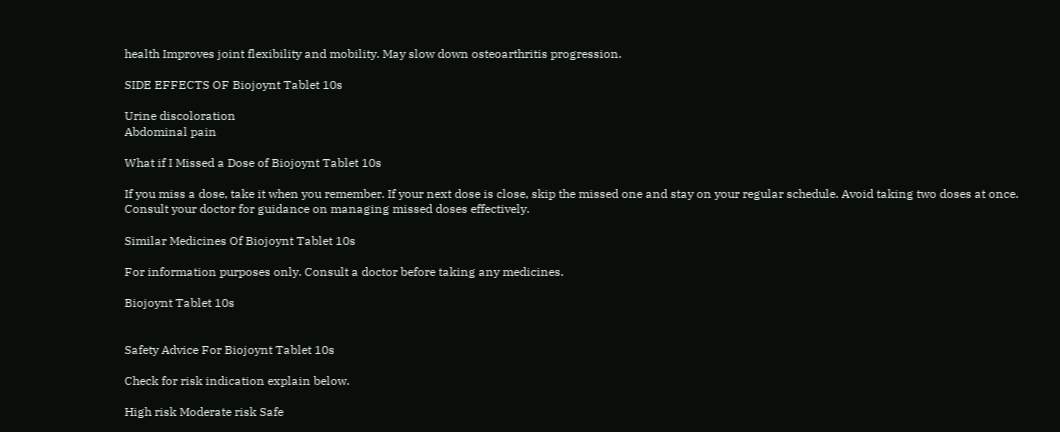health Improves joint flexibility and mobility. May slow down osteoarthritis progression.

SIDE EFFECTS OF Biojoynt Tablet 10s

Urine discoloration
Abdominal pain

What if I Missed a Dose of Biojoynt Tablet 10s

If you miss a dose, take it when you remember. If your next dose is close, skip the missed one and stay on your regular schedule. Avoid taking two doses at once. Consult your doctor for guidance on managing missed doses effectively.

Similar Medicines Of Biojoynt Tablet 10s

For information purposes only. Consult a doctor before taking any medicines.

Biojoynt Tablet 10s


Safety Advice For Biojoynt Tablet 10s

Check for risk indication explain below.

High risk Moderate risk Safe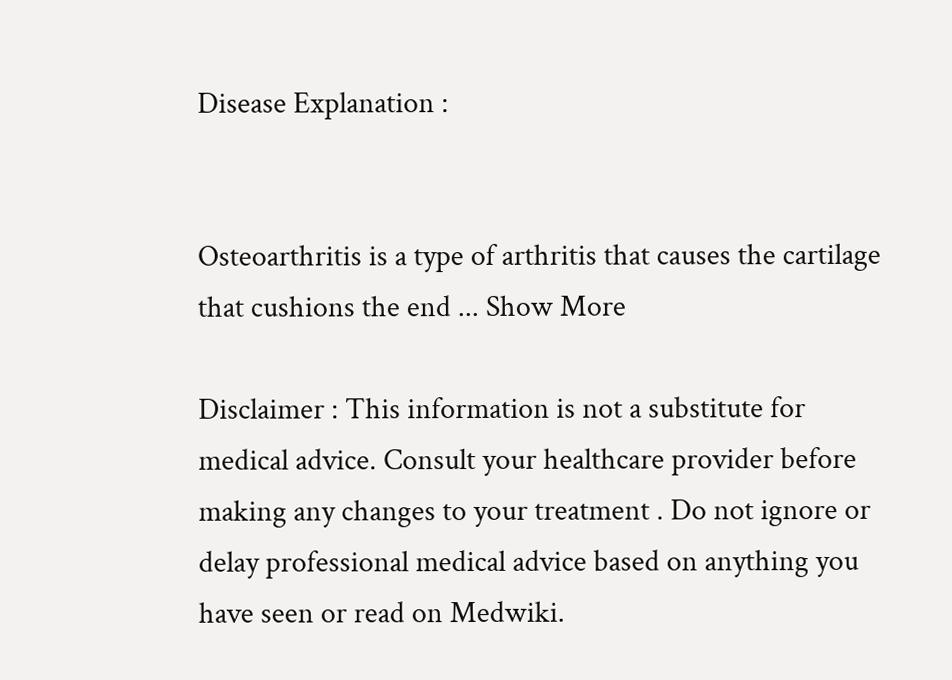Disease Explanation :


Osteoarthritis is a type of arthritis that causes the cartilage that cushions the end ... Show More

Disclaimer : This information is not a substitute for medical advice. Consult your healthcare provider before making any changes to your treatment . Do not ignore or delay professional medical advice based on anything you have seen or read on Medwiki.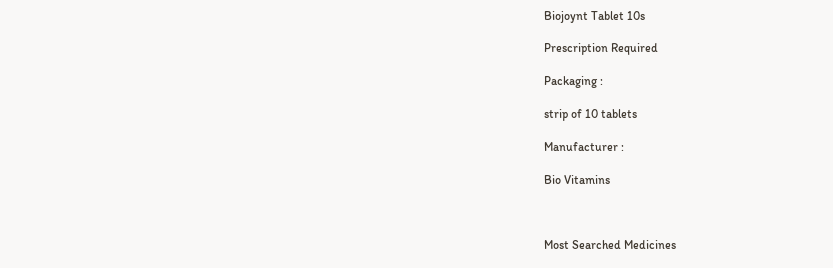Biojoynt Tablet 10s

Prescription Required

Packaging :

strip of 10 tablets

Manufacturer :

Bio Vitamins



Most Searched Medicines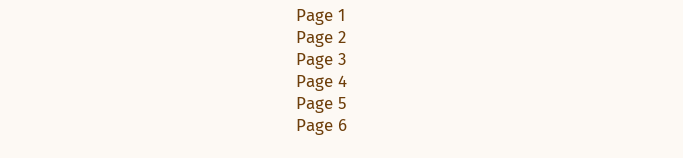Page 1
Page 2
Page 3
Page 4
Page 5
Page 6